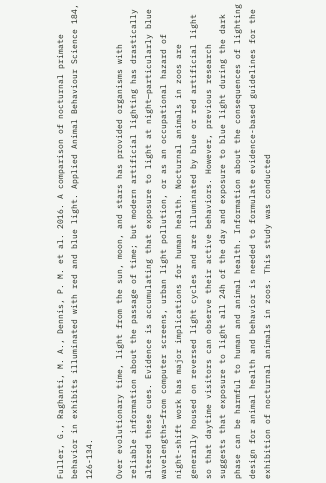Fuller, G., Raghanti, M. A., Dennis, P. M. et al. 2016. A comparison of nocturnal primate behavior in exhibits illuminated with red and blue light. Applied Animal Behaviour Science 184, 126-134.

Over evolutionary time, light from the sun, moon, and stars has provided organisms with reliable information about the passage of time; but modern artificial lighting has drastically altered these cues. Evidence is accumulating that exposure to light at night—particularly blue wavelengths—from computer screens, urban light pollution, or as an occupational hazard of night-shift work has major implications for human health. Nocturnal animals in zoos are generally housed on reversed light cycles and are illuminated by blue or red artificial light so that daytime visitors can observe their active behaviors. However, previous research suggests that exposure to light all 24h of the day and exposure to blue light during the dark phase can be harmful to human and animal health. Information about the consequences of lighting design for animal health and behavior is needed to formulate evidence-based guidelines for the exhibition of nocturnal animals in zoos. This study was conducted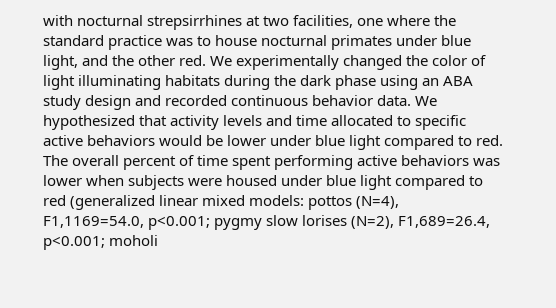with nocturnal strepsirrhines at two facilities, one where the standard practice was to house nocturnal primates under blue light, and the other red. We experimentally changed the color of light illuminating habitats during the dark phase using an ABA study design and recorded continuous behavior data. We hypothesized that activity levels and time allocated to specific active behaviors would be lower under blue light compared to red. The overall percent of time spent performing active behaviors was lower when subjects were housed under blue light compared to red (generalized linear mixed models: pottos (N=4), F1,1169=54.0, p<0.001; pygmy slow lorises (N=2), F1,689=26.4, p<0.001; moholi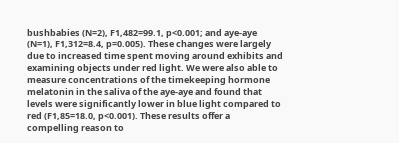bushbabies (N=2), F1,482=99.1, p<0.001; and aye-aye (N=1), F1,312=8.4, p=0.005). These changes were largely due to increased time spent moving around exhibits and examining objects under red light. We were also able to measure concentrations of the timekeeping hormone melatonin in the saliva of the aye-aye and found that levels were significantly lower in blue light compared to red (F1,85=18.0, p<0.001). These results offer a compelling reason to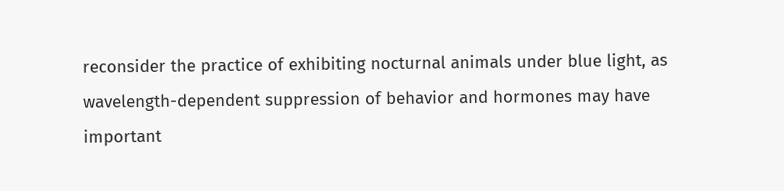reconsider the practice of exhibiting nocturnal animals under blue light, as wavelength-dependent suppression of behavior and hormones may have important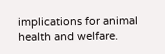implications for animal health and welfare.